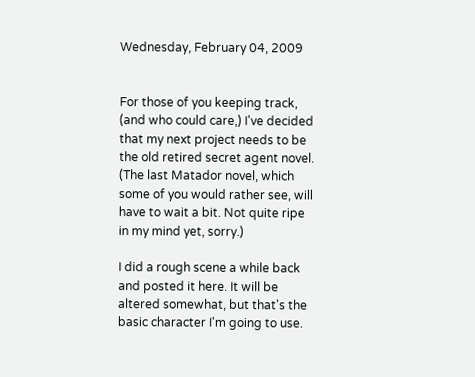Wednesday, February 04, 2009


For those of you keeping track, (and who could care,) I've decided that my next project needs to be the old retired secret agent novel. (The last Matador novel, which some of you would rather see, will have to wait a bit. Not quite ripe in my mind yet, sorry.)

I did a rough scene a while back and posted it here. It will be altered somewhat, but that's the basic character I'm going to use.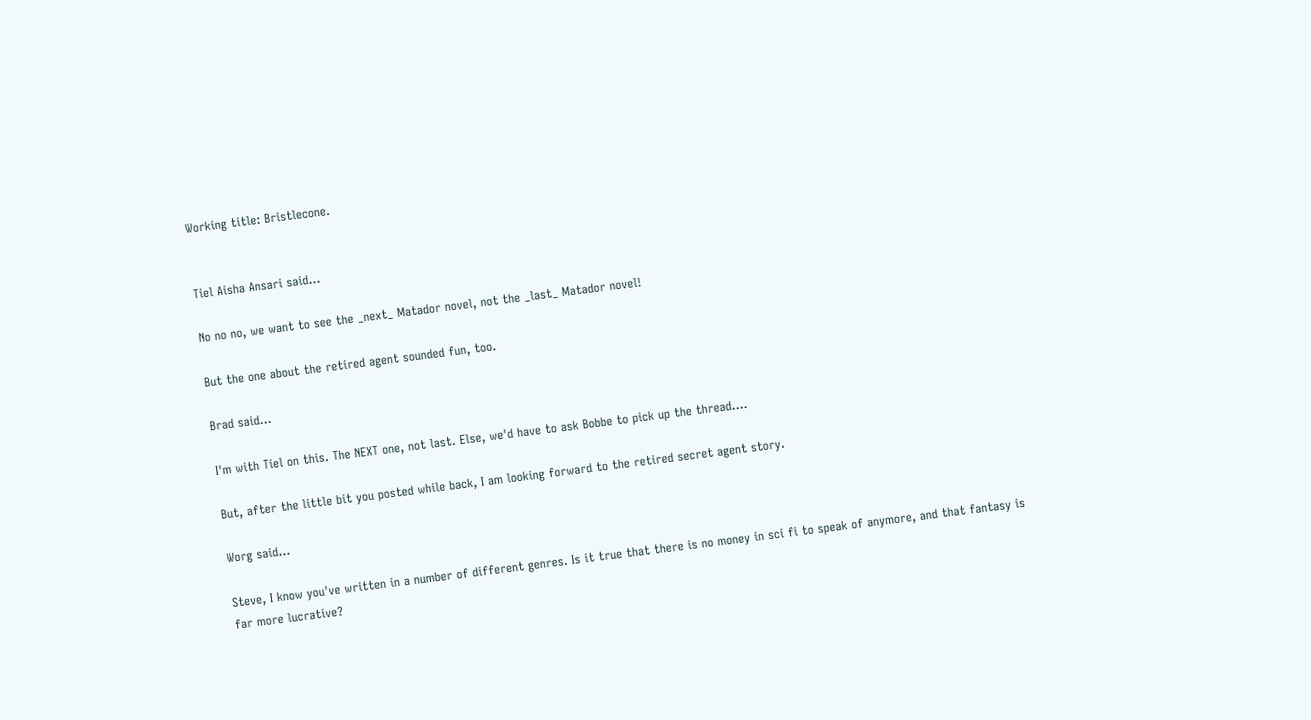Working title: Bristlecone.


Tiel Aisha Ansari said...

No no no, we want to see the _next_ Matador novel, not the _last_ Matador novel!

But the one about the retired agent sounded fun, too.

Brad said...

I'm with Tiel on this. The NEXT one, not last. Else, we'd have to ask Bobbe to pick up the thread....

But, after the little bit you posted while back, I am looking forward to the retired secret agent story.

Worg said...

Steve, I know you've written in a number of different genres. Is it true that there is no money in sci fi to speak of anymore, and that fantasy is far more lucrative?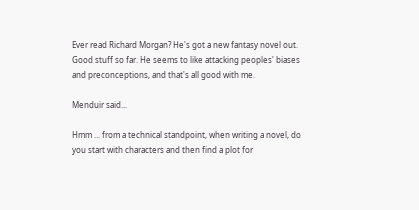Ever read Richard Morgan? He's got a new fantasy novel out. Good stuff so far. He seems to like attacking peoples' biases and preconceptions, and that's all good with me.

Menduir said...

Hmm ... from a technical standpoint, when writing a novel, do you start with characters and then find a plot for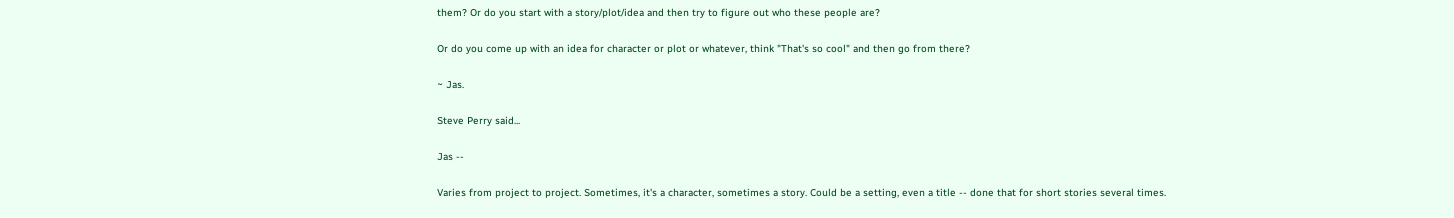them? Or do you start with a story/plot/idea and then try to figure out who these people are?

Or do you come up with an idea for character or plot or whatever, think "That's so cool" and then go from there?

~ Jas.

Steve Perry said...

Jas --

Varies from project to project. Sometimes, it's a character, sometimes a story. Could be a setting, even a title -- done that for short stories several times.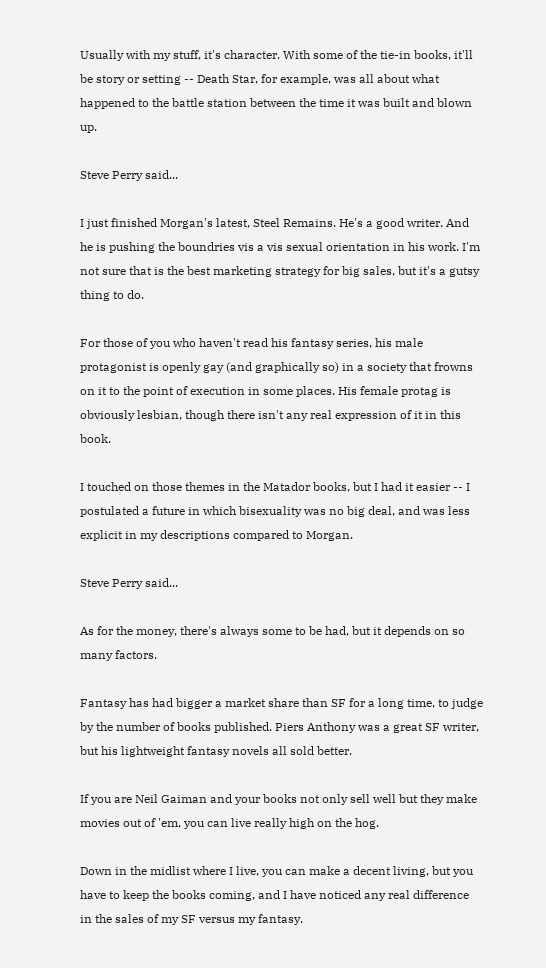Usually with my stuff, it's character. With some of the tie-in books, it'll be story or setting -- Death Star, for example, was all about what happened to the battle station between the time it was built and blown up.

Steve Perry said...

I just finished Morgan's latest, Steel Remains. He's a good writer. And he is pushing the boundries vis a vis sexual orientation in his work. I'm not sure that is the best marketing strategy for big sales, but it's a gutsy thing to do.

For those of you who haven't read his fantasy series, his male protagonist is openly gay (and graphically so) in a society that frowns on it to the point of execution in some places. His female protag is obviously lesbian, though there isn't any real expression of it in this book.

I touched on those themes in the Matador books, but I had it easier -- I postulated a future in which bisexuality was no big deal, and was less explicit in my descriptions compared to Morgan.

Steve Perry said...

As for the money, there's always some to be had, but it depends on so many factors.

Fantasy has had bigger a market share than SF for a long time, to judge by the number of books published. Piers Anthony was a great SF writer, but his lightweight fantasy novels all sold better.

If you are Neil Gaiman and your books not only sell well but they make movies out of 'em, you can live really high on the hog.

Down in the midlist where I live, you can make a decent living, but you have to keep the books coming, and I have noticed any real difference in the sales of my SF versus my fantasy.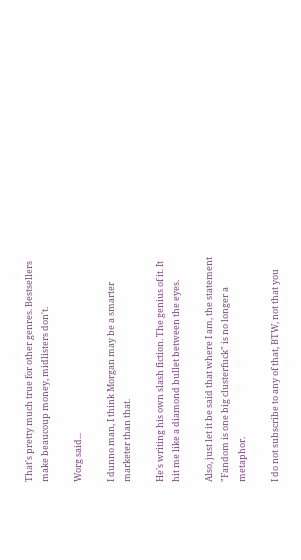That's pretty much true for other genres. Bestsellers make beaucoup money, midlisters don't.

Worg said...

I dunno man, I think Morgan may be a smarter marketer than that.

He's writing his own slash fiction. The genius of it. It hit me like a diamond bullet between the eyes.

Also, just let it be said that where I am, the statement "Fandom is one big clusterfuck" is no longer a metaphor.

I do not subscribe to any of that, BTW, not that you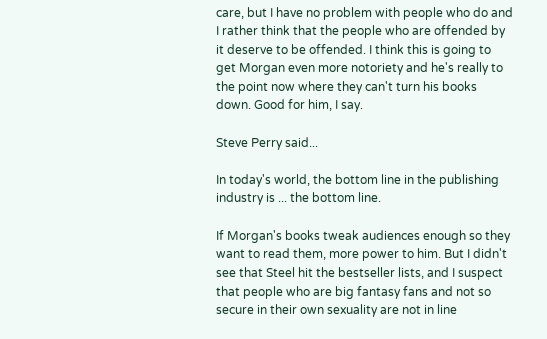care, but I have no problem with people who do and I rather think that the people who are offended by it deserve to be offended. I think this is going to get Morgan even more notoriety and he's really to the point now where they can't turn his books down. Good for him, I say.

Steve Perry said...

In today's world, the bottom line in the publishing industry is ... the bottom line.

If Morgan's books tweak audiences enough so they want to read them, more power to him. But I didn't see that Steel hit the bestseller lists, and I suspect that people who are big fantasy fans and not so secure in their own sexuality are not in line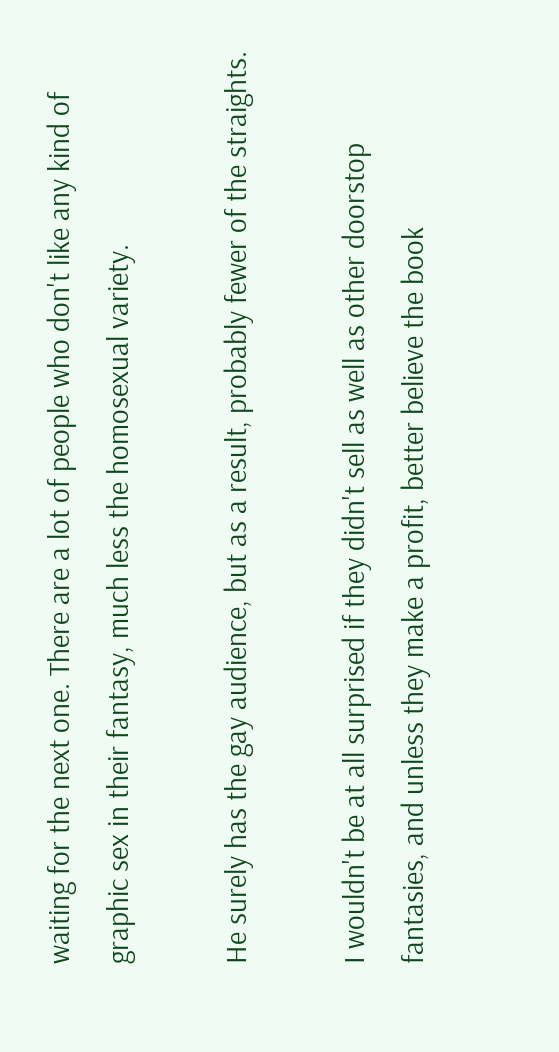waiting for the next one. There are a lot of people who don't like any kind of graphic sex in their fantasy, much less the homosexual variety.

He surely has the gay audience, but as a result, probably fewer of the straights.

I wouldn't be at all surprised if they didn't sell as well as other doorstop fantasies, and unless they make a profit, better believe the book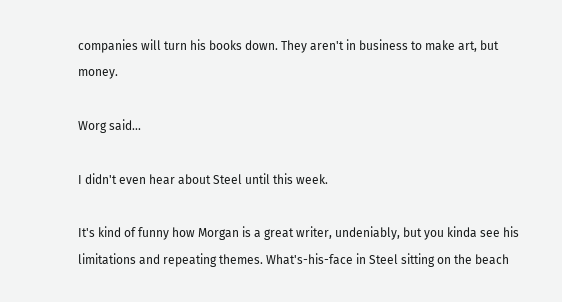companies will turn his books down. They aren't in business to make art, but money.

Worg said...

I didn't even hear about Steel until this week.

It's kind of funny how Morgan is a great writer, undeniably, but you kinda see his limitations and repeating themes. What's-his-face in Steel sitting on the beach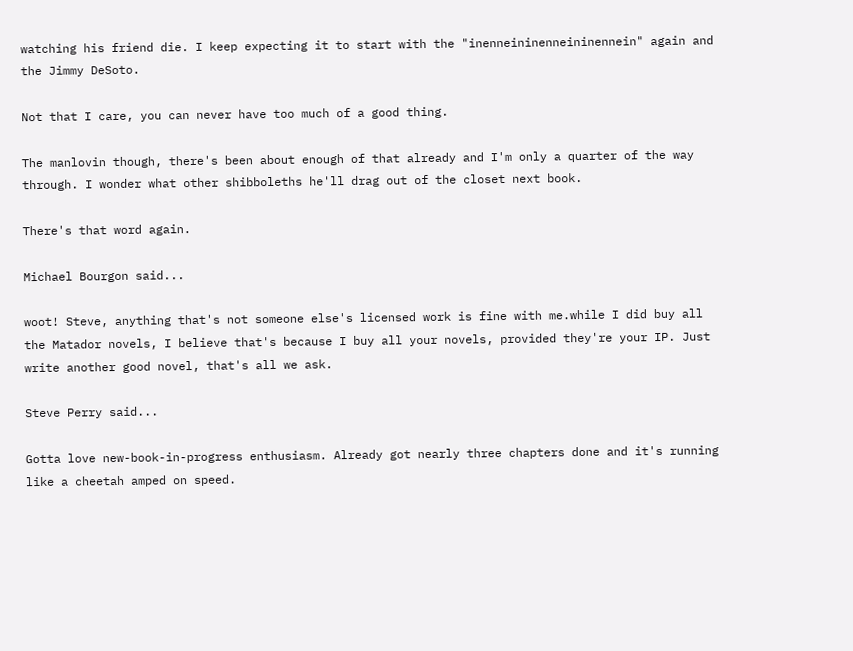watching his friend die. I keep expecting it to start with the "inenneininenneininennein" again and the Jimmy DeSoto.

Not that I care, you can never have too much of a good thing.

The manlovin though, there's been about enough of that already and I'm only a quarter of the way through. I wonder what other shibboleths he'll drag out of the closet next book.

There's that word again.

Michael Bourgon said...

woot! Steve, anything that's not someone else's licensed work is fine with me.while I did buy all the Matador novels, I believe that's because I buy all your novels, provided they're your IP. Just write another good novel, that's all we ask.

Steve Perry said...

Gotta love new-book-in-progress enthusiasm. Already got nearly three chapters done and it's running like a cheetah amped on speed.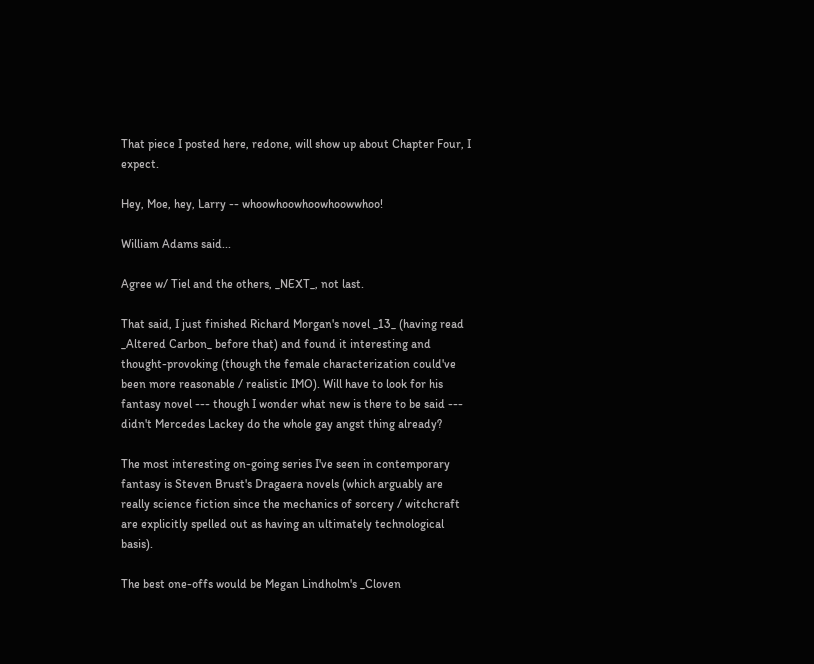That piece I posted here, redone, will show up about Chapter Four, I expect.

Hey, Moe, hey, Larry -- whoowhoowhoowhoowwhoo!

William Adams said...

Agree w/ Tiel and the others, _NEXT_, not last.

That said, I just finished Richard Morgan's novel _13_ (having read _Altered Carbon_ before that) and found it interesting and thought-provoking (though the female characterization could've been more reasonable / realistic IMO). Will have to look for his fantasy novel --- though I wonder what new is there to be said --- didn't Mercedes Lackey do the whole gay angst thing already?

The most interesting on-going series I've seen in contemporary fantasy is Steven Brust's Dragaera novels (which arguably are really science fiction since the mechanics of sorcery / witchcraft are explicitly spelled out as having an ultimately technological basis).

The best one-offs would be Megan Lindholm's _Cloven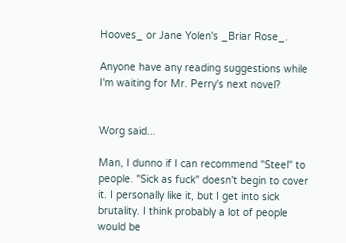Hooves_ or Jane Yolen's _Briar Rose_.

Anyone have any reading suggestions while I'm waiting for Mr. Perry's next novel?


Worg said...

Man, I dunno if I can recommend "Steel" to people. "Sick as fuck" doesn't begin to cover it. I personally like it, but I get into sick brutality. I think probably a lot of people would be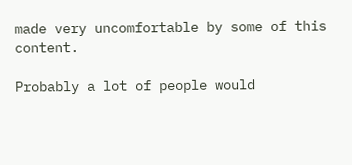made very uncomfortable by some of this content.

Probably a lot of people would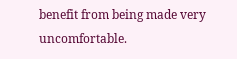benefit from being made very uncomfortable.